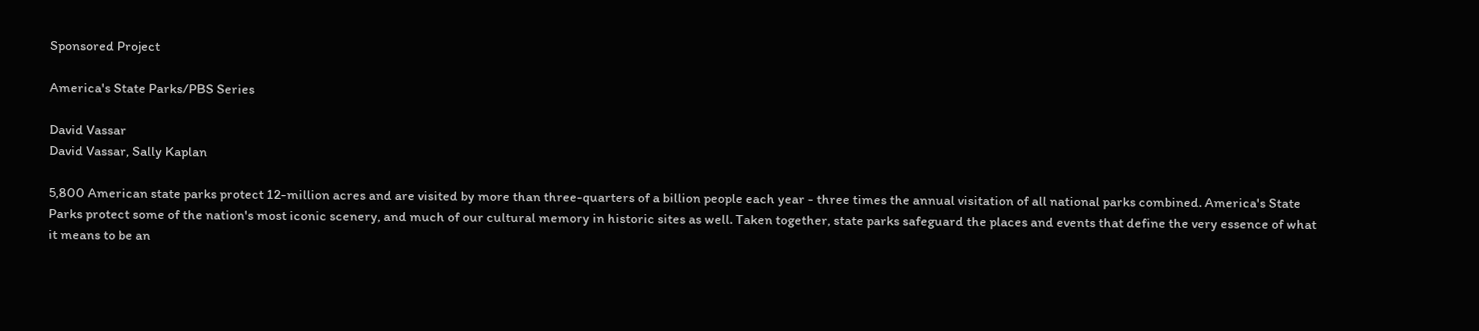Sponsored Project

America's State Parks/PBS Series

David Vassar
David Vassar, Sally Kaplan

5,800 American state parks protect 12-million acres and are visited by more than three-quarters of a billion people each year - three times the annual visitation of all national parks combined. America's State Parks protect some of the nation's most iconic scenery, and much of our cultural memory in historic sites as well. Taken together, state parks safeguard the places and events that define the very essence of what it means to be an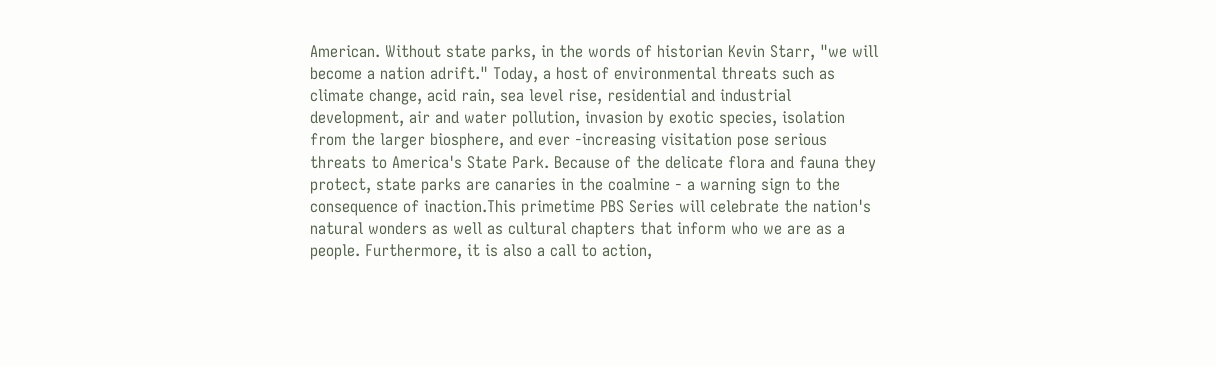American. Without state parks, in the words of historian Kevin Starr, "we will become a nation adrift." Today, a host of environmental threats such as climate change, acid rain, sea level rise, residential and industrial development, air and water pollution, invasion by exotic species, isolation from the larger biosphere, and ever -increasing visitation pose serious threats to America's State Park. Because of the delicate flora and fauna they protect, state parks are canaries in the coalmine - a warning sign to the consequence of inaction.This primetime PBS Series will celebrate the nation's natural wonders as well as cultural chapters that inform who we are as a people. Furthermore, it is also a call to action,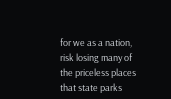for we as a nation, risk losing many of the priceless places that state parks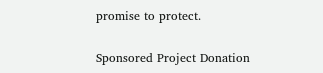promise to protect.

Sponsored Project Donation